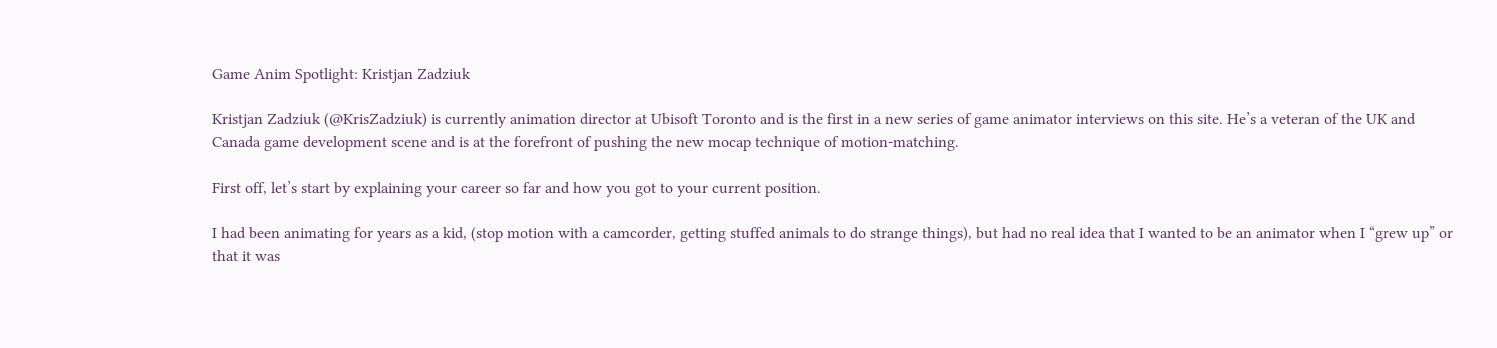Game Anim Spotlight: Kristjan Zadziuk

Kristjan Zadziuk (@KrisZadziuk) is currently animation director at Ubisoft Toronto and is the first in a new series of game animator interviews on this site. He’s a veteran of the UK and Canada game development scene and is at the forefront of pushing the new mocap technique of motion-matching.

First off, let’s start by explaining your career so far and how you got to your current position.

I had been animating for years as a kid, (stop motion with a camcorder, getting stuffed animals to do strange things), but had no real idea that I wanted to be an animator when I “grew up” or that it was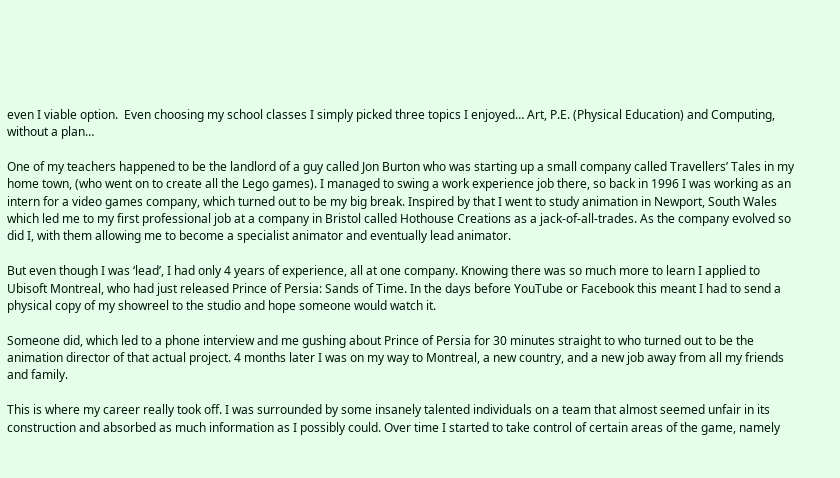even I viable option.  Even choosing my school classes I simply picked three topics I enjoyed… Art, P.E. (Physical Education) and Computing, without a plan…

One of my teachers happened to be the landlord of a guy called Jon Burton who was starting up a small company called Travellers’ Tales in my home town, (who went on to create all the Lego games). I managed to swing a work experience job there, so back in 1996 I was working as an intern for a video games company, which turned out to be my big break. Inspired by that I went to study animation in Newport, South Wales which led me to my first professional job at a company in Bristol called Hothouse Creations as a jack-of-all-trades. As the company evolved so did I, with them allowing me to become a specialist animator and eventually lead animator.

But even though I was ‘lead’, I had only 4 years of experience, all at one company. Knowing there was so much more to learn I applied to Ubisoft Montreal, who had just released Prince of Persia: Sands of Time. In the days before YouTube or Facebook this meant I had to send a physical copy of my showreel to the studio and hope someone would watch it.

Someone did, which led to a phone interview and me gushing about Prince of Persia for 30 minutes straight to who turned out to be the animation director of that actual project. 4 months later I was on my way to Montreal, a new country, and a new job away from all my friends and family.

This is where my career really took off. I was surrounded by some insanely talented individuals on a team that almost seemed unfair in its construction and absorbed as much information as I possibly could. Over time I started to take control of certain areas of the game, namely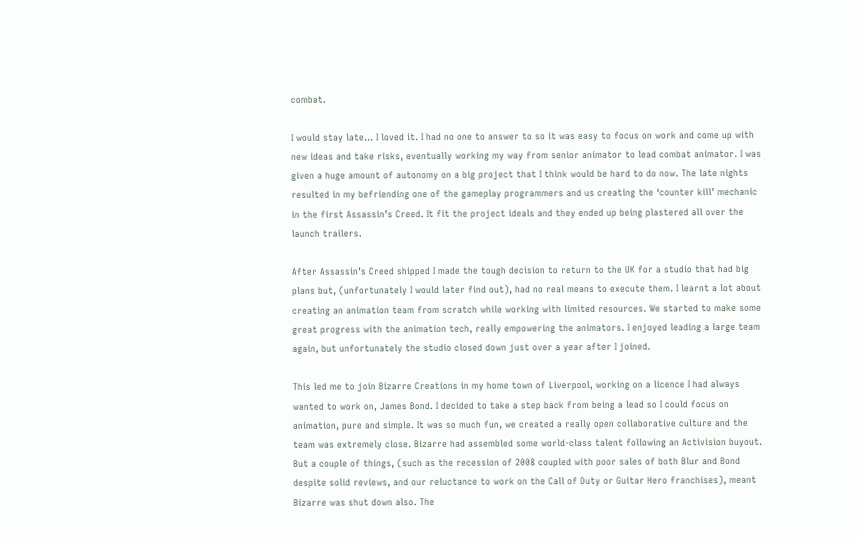combat.

I would stay late… I loved it. I had no one to answer to so it was easy to focus on work and come up with new ideas and take risks, eventually working my way from senior animator to lead combat animator. I was given a huge amount of autonomy on a big project that I think would be hard to do now. The late nights resulted in my befriending one of the gameplay programmers and us creating the ‘counter kill’ mechanic in the first Assassin’s Creed. It fit the project ideals and they ended up being plastered all over the launch trailers.

After Assassin’s Creed shipped I made the tough decision to return to the UK for a studio that had big plans but, (unfortunately I would later find out), had no real means to execute them. I learnt a lot about creating an animation team from scratch while working with limited resources. We started to make some great progress with the animation tech, really empowering the animators. I enjoyed leading a large team again, but unfortunately the studio closed down just over a year after I joined.

This led me to join Bizarre Creations in my home town of Liverpool, working on a licence I had always wanted to work on, James Bond. I decided to take a step back from being a lead so I could focus on animation, pure and simple. It was so much fun, we created a really open collaborative culture and the team was extremely close. Bizarre had assembled some world-class talent following an Activision buyout. But a couple of things, (such as the recession of 2008 coupled with poor sales of both Blur and Bond despite solid reviews, and our reluctance to work on the Call of Duty or Guitar Hero franchises), meant Bizarre was shut down also. The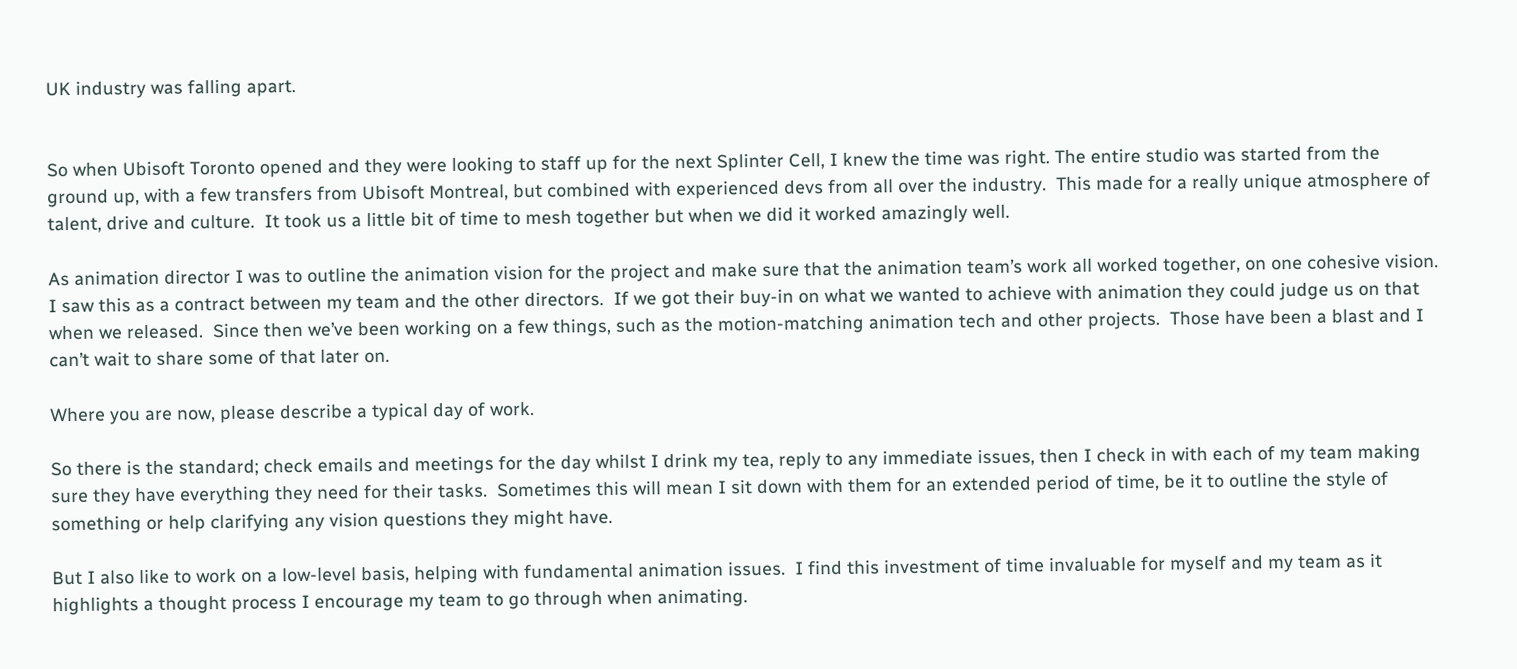UK industry was falling apart.


So when Ubisoft Toronto opened and they were looking to staff up for the next Splinter Cell, I knew the time was right. The entire studio was started from the ground up, with a few transfers from Ubisoft Montreal, but combined with experienced devs from all over the industry.  This made for a really unique atmosphere of talent, drive and culture.  It took us a little bit of time to mesh together but when we did it worked amazingly well.

As animation director I was to outline the animation vision for the project and make sure that the animation team’s work all worked together, on one cohesive vision. I saw this as a contract between my team and the other directors.  If we got their buy-in on what we wanted to achieve with animation they could judge us on that when we released.  Since then we’ve been working on a few things, such as the motion-matching animation tech and other projects.  Those have been a blast and I can’t wait to share some of that later on.

Where you are now, please describe a typical day of work.

So there is the standard; check emails and meetings for the day whilst I drink my tea, reply to any immediate issues, then I check in with each of my team making sure they have everything they need for their tasks.  Sometimes this will mean I sit down with them for an extended period of time, be it to outline the style of something or help clarifying any vision questions they might have.

But I also like to work on a low-level basis, helping with fundamental animation issues.  I find this investment of time invaluable for myself and my team as it highlights a thought process I encourage my team to go through when animating.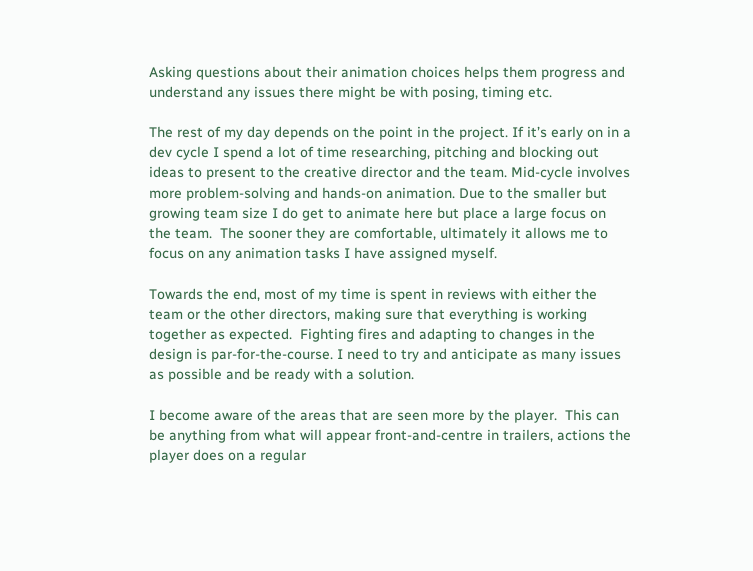Asking questions about their animation choices helps them progress and understand any issues there might be with posing, timing etc.

The rest of my day depends on the point in the project. If it’s early on in a dev cycle I spend a lot of time researching, pitching and blocking out ideas to present to the creative director and the team. Mid-cycle involves more problem-solving and hands-on animation. Due to the smaller but growing team size I do get to animate here but place a large focus on the team.  The sooner they are comfortable, ultimately it allows me to focus on any animation tasks I have assigned myself.

Towards the end, most of my time is spent in reviews with either the team or the other directors, making sure that everything is working together as expected.  Fighting fires and adapting to changes in the design is par-for-the-course. I need to try and anticipate as many issues as possible and be ready with a solution.

I become aware of the areas that are seen more by the player.  This can be anything from what will appear front-and-centre in trailers, actions the player does on a regular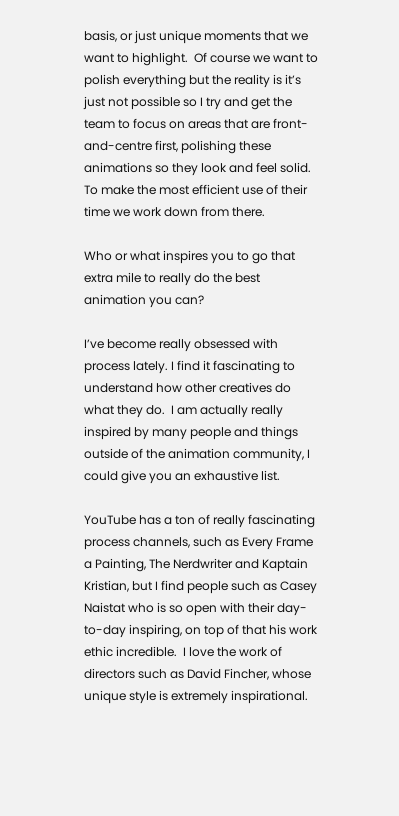basis, or just unique moments that we want to highlight.  Of course we want to polish everything but the reality is it’s just not possible so I try and get the team to focus on areas that are front-and-centre first, polishing these animations so they look and feel solid.  To make the most efficient use of their time we work down from there.

Who or what inspires you to go that extra mile to really do the best animation you can?

I’ve become really obsessed with process lately. I find it fascinating to understand how other creatives do what they do.  I am actually really inspired by many people and things outside of the animation community, I could give you an exhaustive list.

YouTube has a ton of really fascinating process channels, such as Every Frame a Painting, The Nerdwriter and Kaptain Kristian, but I find people such as Casey Naistat who is so open with their day-to-day inspiring, on top of that his work ethic incredible.  I love the work of directors such as David Fincher, whose unique style is extremely inspirational.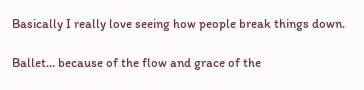Basically I really love seeing how people break things down.

Ballet… because of the flow and grace of the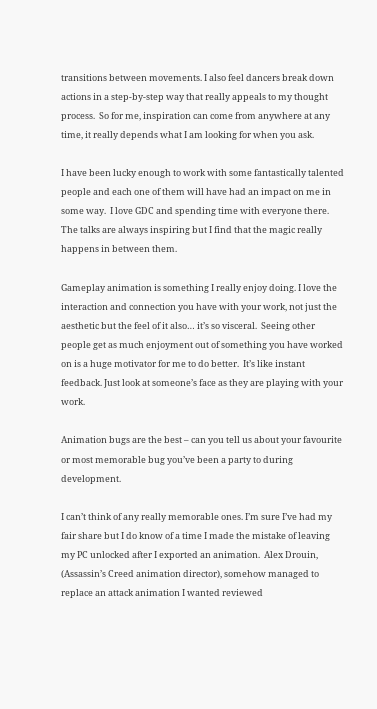transitions between movements. I also feel dancers break down actions in a step-by-step way that really appeals to my thought process.  So for me, inspiration can come from anywhere at any time, it really depends what I am looking for when you ask.

I have been lucky enough to work with some fantastically talented people and each one of them will have had an impact on me in some way.  I love GDC and spending time with everyone there. The talks are always inspiring but I find that the magic really happens in between them.

Gameplay animation is something I really enjoy doing. I love the interaction and connection you have with your work, not just the aesthetic but the feel of it also… it’s so visceral.  Seeing other people get as much enjoyment out of something you have worked on is a huge motivator for me to do better.  It’s like instant feedback. Just look at someone’s face as they are playing with your work.

Animation bugs are the best – can you tell us about your favourite or most memorable bug you’ve been a party to during development.

I can’t think of any really memorable ones. I’m sure I’ve had my fair share but I do know of a time I made the mistake of leaving my PC unlocked after I exported an animation.  Alex Drouin, (Assassin’s Creed animation director), somehow managed to replace an attack animation I wanted reviewed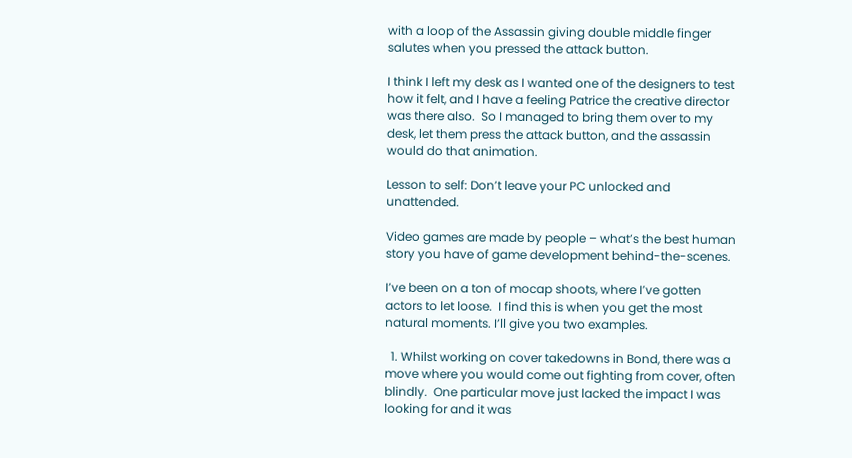with a loop of the Assassin giving double middle finger salutes when you pressed the attack button.

I think I left my desk as I wanted one of the designers to test how it felt, and I have a feeling Patrice the creative director was there also.  So I managed to bring them over to my desk, let them press the attack button, and the assassin would do that animation.

Lesson to self: Don’t leave your PC unlocked and unattended.

Video games are made by people – what’s the best human story you have of game development behind-the-scenes.

I’ve been on a ton of mocap shoots, where I’ve gotten actors to let loose.  I find this is when you get the most natural moments. I’ll give you two examples.

  1. Whilst working on cover takedowns in Bond, there was a move where you would come out fighting from cover, often blindly.  One particular move just lacked the impact I was looking for and it was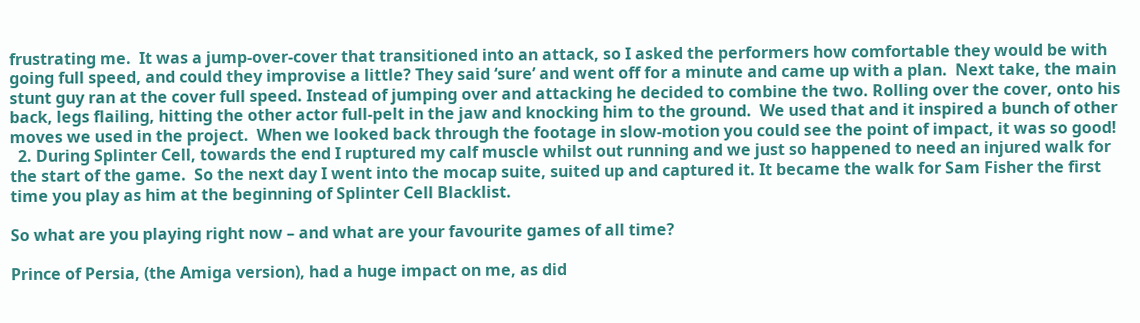frustrating me.  It was a jump-over-cover that transitioned into an attack, so I asked the performers how comfortable they would be with going full speed, and could they improvise a little? They said ‘sure’ and went off for a minute and came up with a plan.  Next take, the main stunt guy ran at the cover full speed. Instead of jumping over and attacking he decided to combine the two. Rolling over the cover, onto his back, legs flailing, hitting the other actor full-pelt in the jaw and knocking him to the ground.  We used that and it inspired a bunch of other moves we used in the project.  When we looked back through the footage in slow-motion you could see the point of impact, it was so good!
  2. During Splinter Cell, towards the end I ruptured my calf muscle whilst out running and we just so happened to need an injured walk for the start of the game.  So the next day I went into the mocap suite, suited up and captured it. It became the walk for Sam Fisher the first time you play as him at the beginning of Splinter Cell Blacklist.

So what are you playing right now – and what are your favourite games of all time?

Prince of Persia, (the Amiga version), had a huge impact on me, as did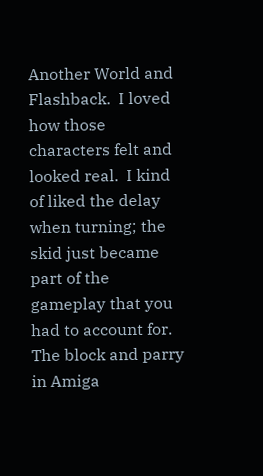Another World and Flashback.  I loved how those characters felt and looked real.  I kind of liked the delay when turning; the skid just became part of the gameplay that you had to account for. The block and parry in Amiga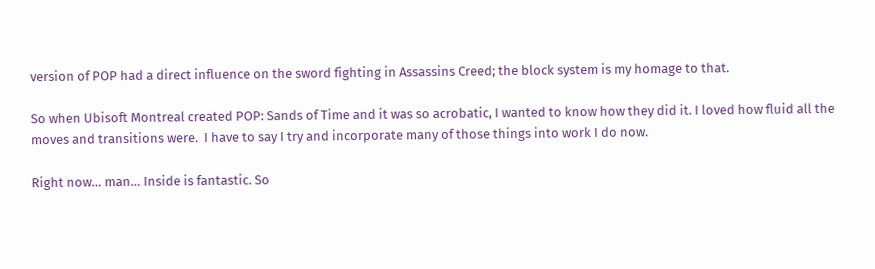version of POP had a direct influence on the sword fighting in Assassins Creed; the block system is my homage to that.

So when Ubisoft Montreal created POP: Sands of Time and it was so acrobatic, I wanted to know how they did it. I loved how fluid all the moves and transitions were.  I have to say I try and incorporate many of those things into work I do now.

Right now… man… Inside is fantastic. So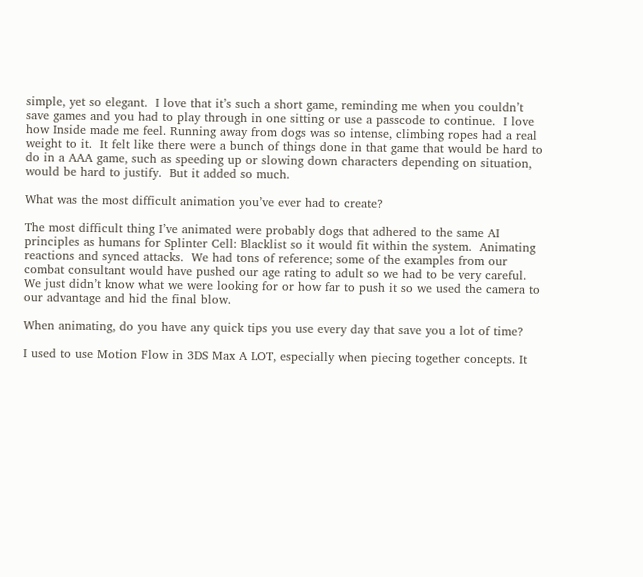simple, yet so elegant.  I love that it’s such a short game, reminding me when you couldn’t save games and you had to play through in one sitting or use a passcode to continue.  I love how Inside made me feel. Running away from dogs was so intense, climbing ropes had a real weight to it.  It felt like there were a bunch of things done in that game that would be hard to do in a AAA game, such as speeding up or slowing down characters depending on situation, would be hard to justify.  But it added so much.

What was the most difficult animation you’ve ever had to create?

The most difficult thing I’ve animated were probably dogs that adhered to the same AI principles as humans for Splinter Cell: Blacklist so it would fit within the system.  Animating reactions and synced attacks.  We had tons of reference; some of the examples from our combat consultant would have pushed our age rating to adult so we had to be very careful. We just didn’t know what we were looking for or how far to push it so we used the camera to our advantage and hid the final blow.

When animating, do you have any quick tips you use every day that save you a lot of time?

I used to use Motion Flow in 3DS Max A LOT, especially when piecing together concepts. It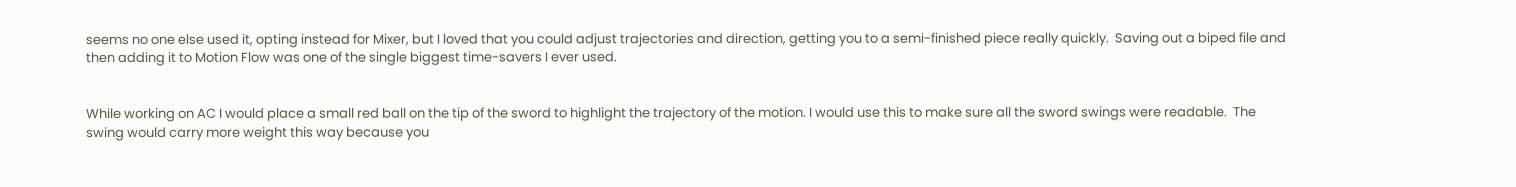seems no one else used it, opting instead for Mixer, but I loved that you could adjust trajectories and direction, getting you to a semi-finished piece really quickly.  Saving out a biped file and then adding it to Motion Flow was one of the single biggest time-savers I ever used.


While working on AC I would place a small red ball on the tip of the sword to highlight the trajectory of the motion. I would use this to make sure all the sword swings were readable.  The swing would carry more weight this way because you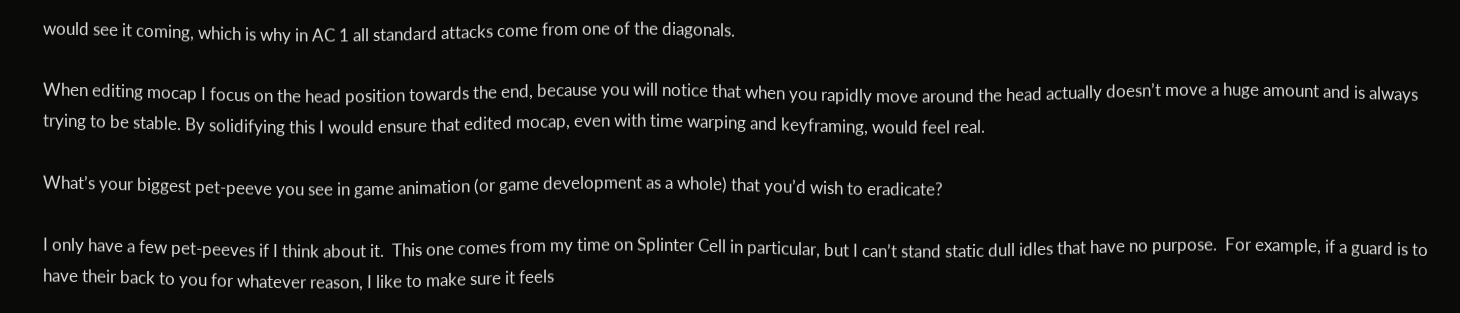would see it coming, which is why in AC 1 all standard attacks come from one of the diagonals.

When editing mocap I focus on the head position towards the end, because you will notice that when you rapidly move around the head actually doesn’t move a huge amount and is always trying to be stable. By solidifying this I would ensure that edited mocap, even with time warping and keyframing, would feel real.

What’s your biggest pet-peeve you see in game animation (or game development as a whole) that you’d wish to eradicate?

I only have a few pet-peeves if I think about it.  This one comes from my time on Splinter Cell in particular, but I can’t stand static dull idles that have no purpose.  For example, if a guard is to have their back to you for whatever reason, I like to make sure it feels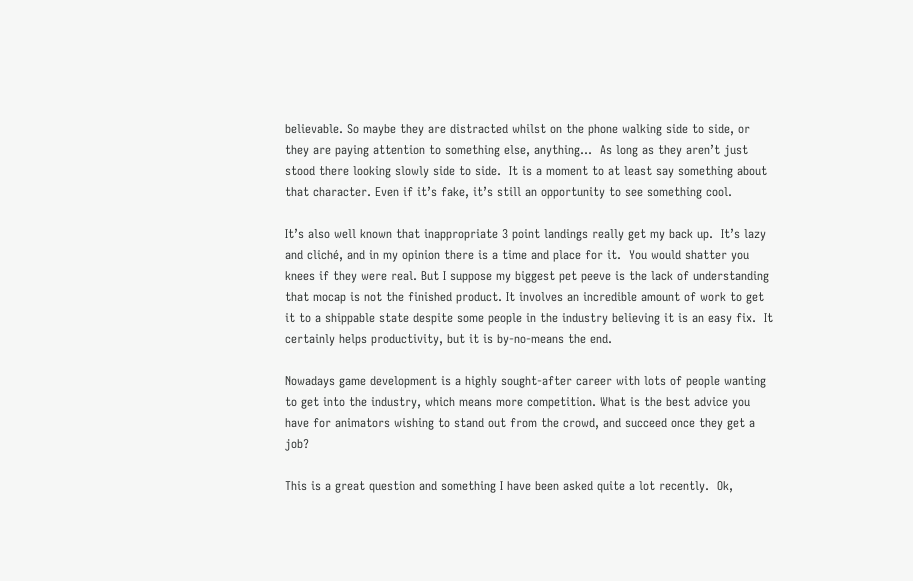believable. So maybe they are distracted whilst on the phone walking side to side, or they are paying attention to something else, anything…  As long as they aren’t just stood there looking slowly side to side.  It is a moment to at least say something about that character. Even if it’s fake, it’s still an opportunity to see something cool.

It’s also well known that inappropriate 3 point landings really get my back up.  It’s lazy and cliché, and in my opinion there is a time and place for it.  You would shatter you knees if they were real. But I suppose my biggest pet peeve is the lack of understanding that mocap is not the finished product. It involves an incredible amount of work to get it to a shippable state despite some people in the industry believing it is an easy fix.  It certainly helps productivity, but it is by-no-means the end.

Nowadays game development is a highly sought-after career with lots of people wanting to get into the industry, which means more competition. What is the best advice you have for animators wishing to stand out from the crowd, and succeed once they get a job?

This is a great question and something I have been asked quite a lot recently.  Ok,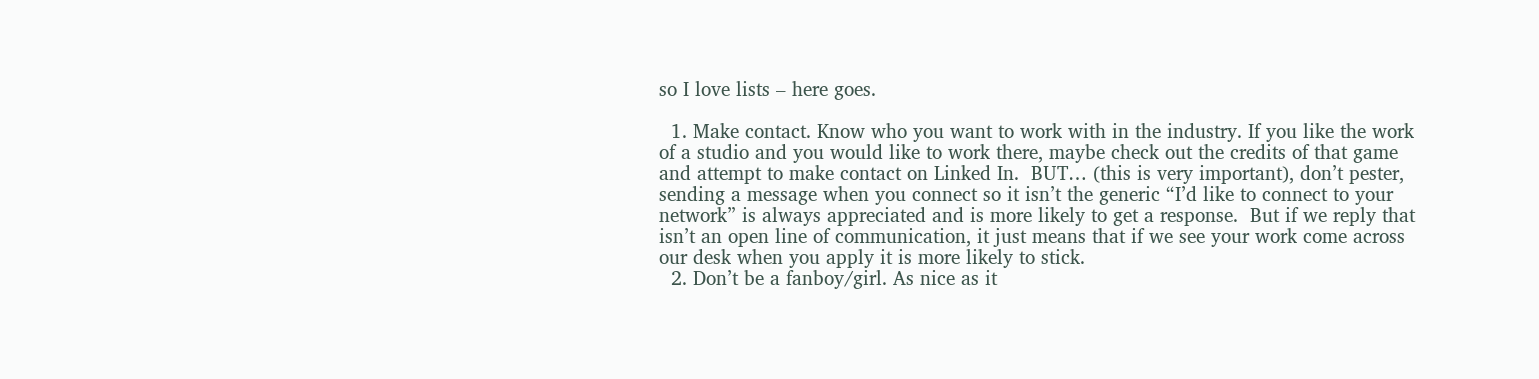so I love lists – here goes.

  1. Make contact. Know who you want to work with in the industry. If you like the work of a studio and you would like to work there, maybe check out the credits of that game and attempt to make contact on Linked In.  BUT… (this is very important), don’t pester, sending a message when you connect so it isn’t the generic “I’d like to connect to your network” is always appreciated and is more likely to get a response.  But if we reply that isn’t an open line of communication, it just means that if we see your work come across our desk when you apply it is more likely to stick.
  2. Don’t be a fanboy/girl. As nice as it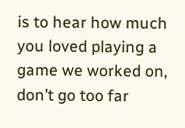is to hear how much you loved playing a game we worked on, don’t go too far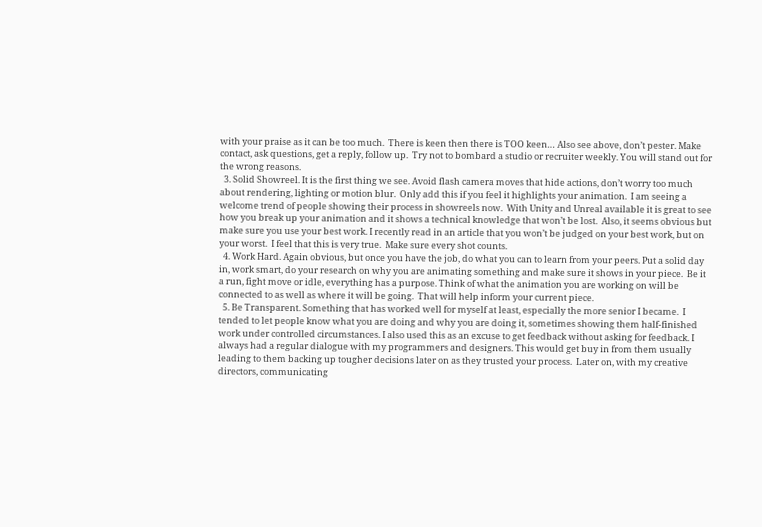with your praise as it can be too much.  There is keen then there is TOO keen… Also see above, don’t pester. Make contact, ask questions, get a reply, follow up.  Try not to bombard a studio or recruiter weekly. You will stand out for the wrong reasons.
  3. Solid Showreel. It is the first thing we see. Avoid flash camera moves that hide actions, don’t worry too much about rendering, lighting or motion blur.  Only add this if you feel it highlights your animation.  I am seeing a welcome trend of people showing their process in showreels now.  With Unity and Unreal available it is great to see how you break up your animation and it shows a technical knowledge that won’t be lost.  Also, it seems obvious but make sure you use your best work. I recently read in an article that you won’t be judged on your best work, but on your worst.  I feel that this is very true.  Make sure every shot counts.
  4. Work Hard. Again obvious, but once you have the job, do what you can to learn from your peers. Put a solid day in, work smart, do your research on why you are animating something and make sure it shows in your piece.  Be it a run, fight move or idle, everything has a purpose. Think of what the animation you are working on will be connected to as well as where it will be going.  That will help inform your current piece.
  5. Be Transparent. Something that has worked well for myself at least, especially the more senior I became.  I tended to let people know what you are doing and why you are doing it, sometimes showing them half-finished work under controlled circumstances. I also used this as an excuse to get feedback without asking for feedback. I always had a regular dialogue with my programmers and designers. This would get buy in from them usually leading to them backing up tougher decisions later on as they trusted your process.  Later on, with my creative directors, communicating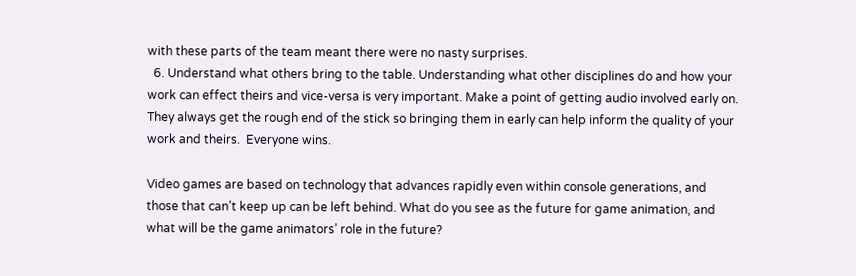with these parts of the team meant there were no nasty surprises.
  6. Understand what others bring to the table. Understanding what other disciplines do and how your work can effect theirs and vice-versa is very important. Make a point of getting audio involved early on.  They always get the rough end of the stick so bringing them in early can help inform the quality of your work and theirs.  Everyone wins.

Video games are based on technology that advances rapidly even within console generations, and those that can’t keep up can be left behind. What do you see as the future for game animation, and what will be the game animators’ role in the future?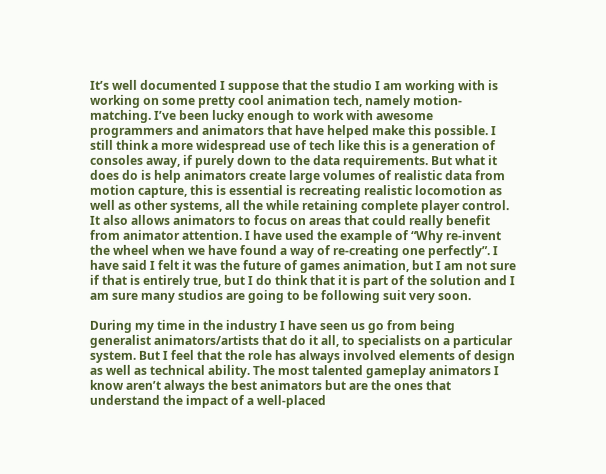It’s well documented I suppose that the studio I am working with is working on some pretty cool animation tech, namely motion-matching. I’ve been lucky enough to work with awesome programmers and animators that have helped make this possible. I still think a more widespread use of tech like this is a generation of consoles away, if purely down to the data requirements. But what it does do is help animators create large volumes of realistic data from motion capture, this is essential is recreating realistic locomotion as well as other systems, all the while retaining complete player control. It also allows animators to focus on areas that could really benefit from animator attention. I have used the example of “Why re-invent the wheel when we have found a way of re-creating one perfectly”. I have said I felt it was the future of games animation, but I am not sure if that is entirely true, but I do think that it is part of the solution and I am sure many studios are going to be following suit very soon.

During my time in the industry I have seen us go from being generalist animators/artists that do it all, to specialists on a particular system. But I feel that the role has always involved elements of design as well as technical ability. The most talented gameplay animators I know aren’t always the best animators but are the ones that understand the impact of a well-placed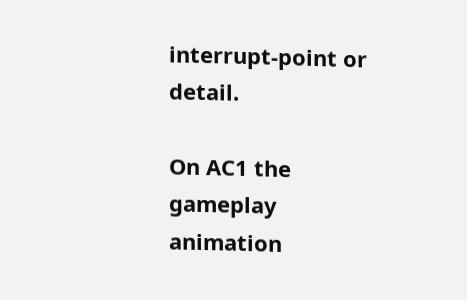interrupt-point or detail.

On AC1 the gameplay animation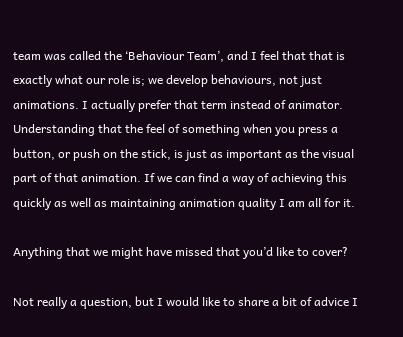team was called the ‘Behaviour Team’, and I feel that that is exactly what our role is; we develop behaviours, not just animations. I actually prefer that term instead of animator. Understanding that the feel of something when you press a button, or push on the stick, is just as important as the visual part of that animation. If we can find a way of achieving this quickly as well as maintaining animation quality I am all for it.

Anything that we might have missed that you’d like to cover?

Not really a question, but I would like to share a bit of advice I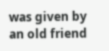was given by an old friend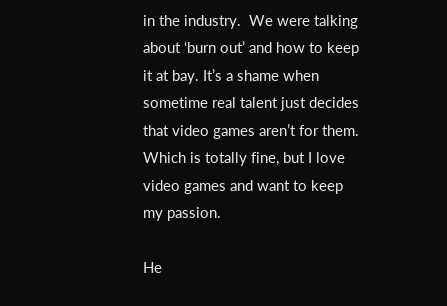in the industry.  We were talking about ‘burn out’ and how to keep it at bay. It’s a shame when sometime real talent just decides that video games aren’t for them.  Which is totally fine, but I love video games and want to keep my passion.

He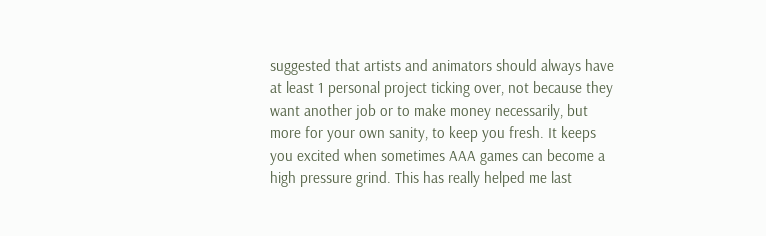suggested that artists and animators should always have at least 1 personal project ticking over, not because they want another job or to make money necessarily, but more for your own sanity, to keep you fresh. It keeps you excited when sometimes AAA games can become a high pressure grind. This has really helped me last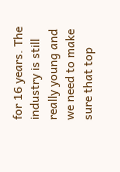for 16 years. The industry is still really young and we need to make sure that top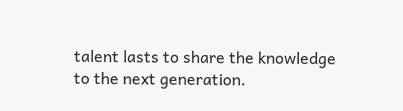talent lasts to share the knowledge to the next generation.